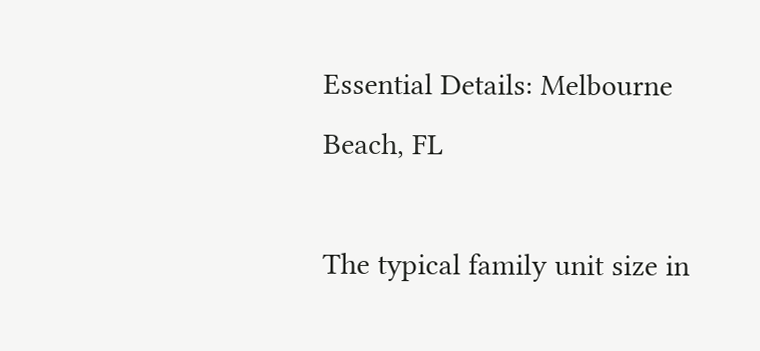Essential Details: Melbourne Beach, FL

The typical family unit size in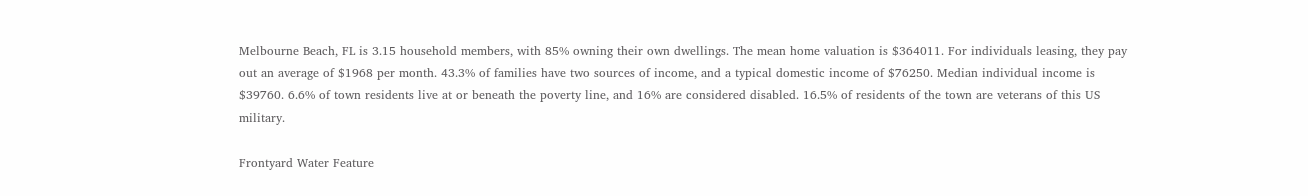Melbourne Beach, FL is 3.15 household members, with 85% owning their own dwellings. The mean home valuation is $364011. For individuals leasing, they pay out an average of $1968 per month. 43.3% of families have two sources of income, and a typical domestic income of $76250. Median individual income is $39760. 6.6% of town residents live at or beneath the poverty line, and 16% are considered disabled. 16.5% of residents of the town are veterans of this US military.

Frontyard Water Feature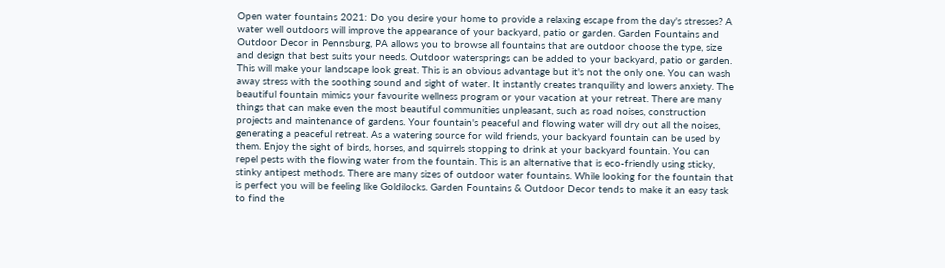Open water fountains 2021: Do you desire your home to provide a relaxing escape from the day's stresses? A water well outdoors will improve the appearance of your backyard, patio or garden. Garden Fountains and Outdoor Decor in Pennsburg, PA allows you to browse all fountains that are outdoor choose the type, size and design that best suits your needs. Outdoor watersprings can be added to your backyard, patio or garden. This will make your landscape look great. This is an obvious advantage but it's not the only one. You can wash away stress with the soothing sound and sight of water. It instantly creates tranquility and lowers anxiety. The beautiful fountain mimics your favourite wellness program or your vacation at your retreat. There are many things that can make even the most beautiful communities unpleasant, such as road noises, construction projects and maintenance of gardens. Your fountain's peaceful and flowing water will dry out all the noises, generating a peaceful retreat. As a watering source for wild friends, your backyard fountain can be used by them. Enjoy the sight of birds, horses, and squirrels stopping to drink at your backyard fountain. You can repel pests with the flowing water from the fountain. This is an alternative that is eco-friendly using sticky, stinky antipest methods. There are many sizes of outdoor water fountains. While looking for the fountain that is perfect you will be feeling like Goldilocks. Garden Fountains & Outdoor Decor tends to make it an easy task to find the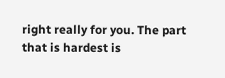right really for you. The part that is hardest is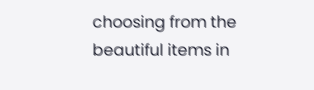choosing from the beautiful items in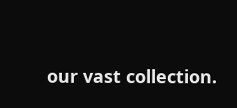our vast collection.